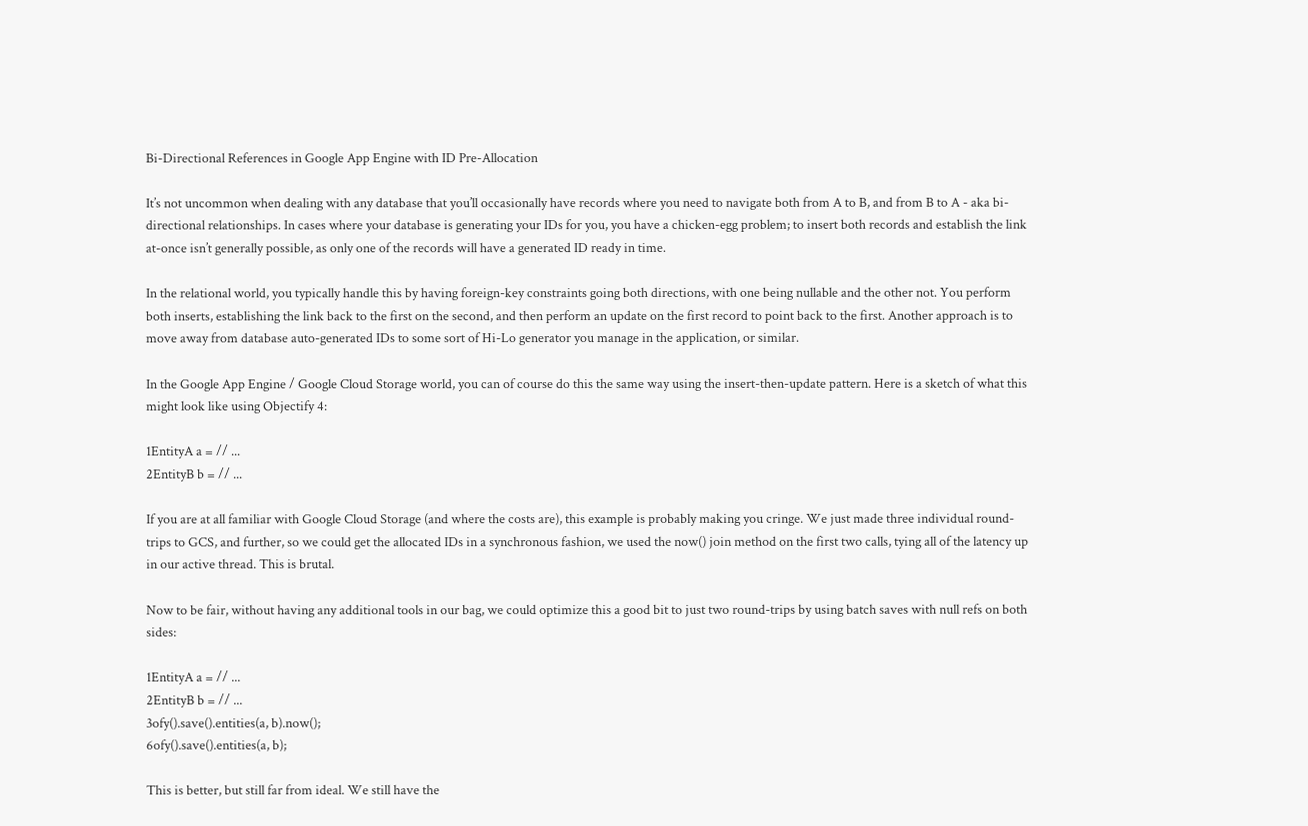Bi-Directional References in Google App Engine with ID Pre-Allocation

It’s not uncommon when dealing with any database that you’ll occasionally have records where you need to navigate both from A to B, and from B to A - aka bi-directional relationships. In cases where your database is generating your IDs for you, you have a chicken-egg problem; to insert both records and establish the link at-once isn’t generally possible, as only one of the records will have a generated ID ready in time.

In the relational world, you typically handle this by having foreign-key constraints going both directions, with one being nullable and the other not. You perform both inserts, establishing the link back to the first on the second, and then perform an update on the first record to point back to the first. Another approach is to move away from database auto-generated IDs to some sort of Hi-Lo generator you manage in the application, or similar.

In the Google App Engine / Google Cloud Storage world, you can of course do this the same way using the insert-then-update pattern. Here is a sketch of what this might look like using Objectify 4:

1EntityA a = // ...
2EntityB b = // ...

If you are at all familiar with Google Cloud Storage (and where the costs are), this example is probably making you cringe. We just made three individual round-trips to GCS, and further, so we could get the allocated IDs in a synchronous fashion, we used the now() join method on the first two calls, tying all of the latency up in our active thread. This is brutal.

Now to be fair, without having any additional tools in our bag, we could optimize this a good bit to just two round-trips by using batch saves with null refs on both sides:

1EntityA a = // ...
2EntityB b = // ...
3ofy().save().entities(a, b).now();
6ofy().save().entities(a, b);

This is better, but still far from ideal. We still have the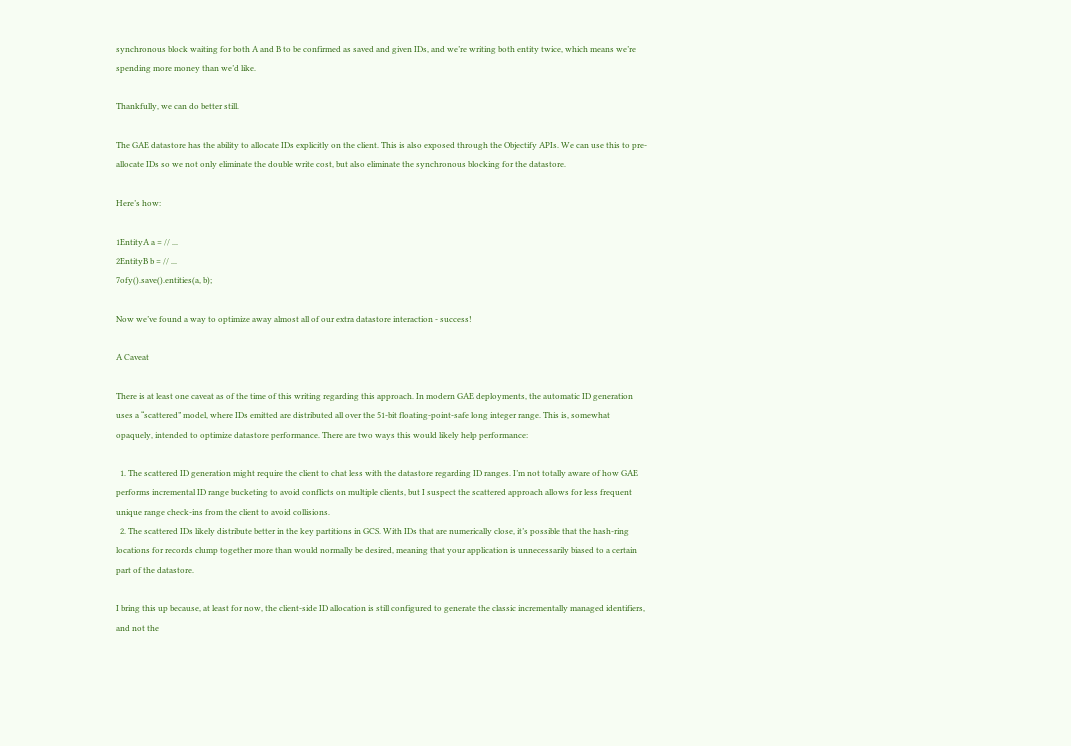synchronous block waiting for both A and B to be confirmed as saved and given IDs, and we’re writing both entity twice, which means we’re spending more money than we’d like.

Thankfully, we can do better still.

The GAE datastore has the ability to allocate IDs explicitly on the client. This is also exposed through the Objectify APIs. We can use this to pre-allocate IDs so we not only eliminate the double write cost, but also eliminate the synchronous blocking for the datastore.

Here’s how:

1EntityA a = // ...
2EntityB b = // ...
7ofy().save().entities(a, b);

Now we’ve found a way to optimize away almost all of our extra datastore interaction - success!

A Caveat

There is at least one caveat as of the time of this writing regarding this approach. In modern GAE deployments, the automatic ID generation uses a “scattered” model, where IDs emitted are distributed all over the 51-bit floating-point-safe long integer range. This is, somewhat opaquely, intended to optimize datastore performance. There are two ways this would likely help performance:

  1. The scattered ID generation might require the client to chat less with the datastore regarding ID ranges. I’m not totally aware of how GAE performs incremental ID range bucketing to avoid conflicts on multiple clients, but I suspect the scattered approach allows for less frequent unique range check-ins from the client to avoid collisions.
  2. The scattered IDs likely distribute better in the key partitions in GCS. With IDs that are numerically close, it’s possible that the hash-ring locations for records clump together more than would normally be desired, meaning that your application is unnecessarily biased to a certain part of the datastore.

I bring this up because, at least for now, the client-side ID allocation is still configured to generate the classic incrementally managed identifiers, and not the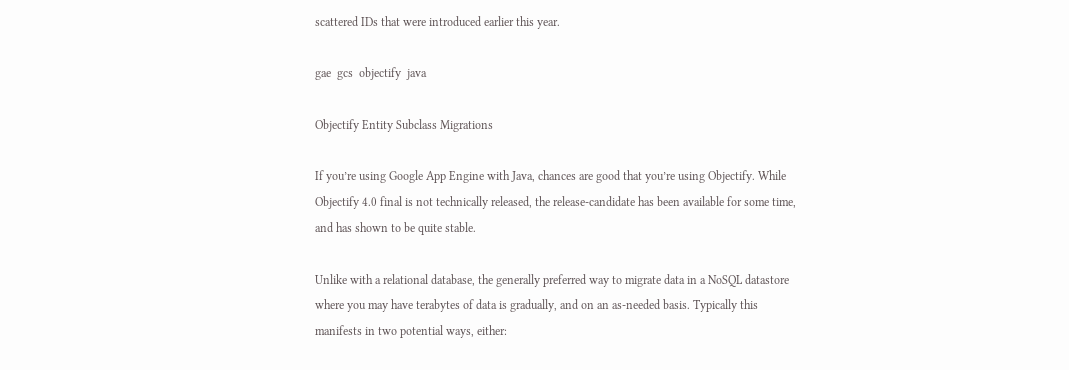scattered IDs that were introduced earlier this year.

gae  gcs  objectify  java

Objectify Entity Subclass Migrations

If you’re using Google App Engine with Java, chances are good that you’re using Objectify. While Objectify 4.0 final is not technically released, the release-candidate has been available for some time, and has shown to be quite stable.

Unlike with a relational database, the generally preferred way to migrate data in a NoSQL datastore where you may have terabytes of data is gradually, and on an as-needed basis. Typically this manifests in two potential ways, either: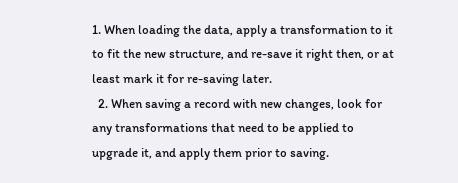1. When loading the data, apply a transformation to it to fit the new structure, and re-save it right then, or at least mark it for re-saving later.
  2. When saving a record with new changes, look for any transformations that need to be applied to upgrade it, and apply them prior to saving.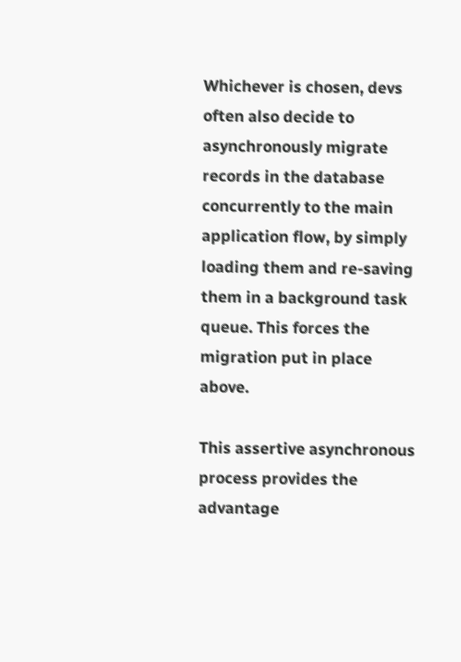Whichever is chosen, devs often also decide to asynchronously migrate records in the database concurrently to the main application flow, by simply loading them and re-saving them in a background task queue. This forces the migration put in place above.

This assertive asynchronous process provides the advantage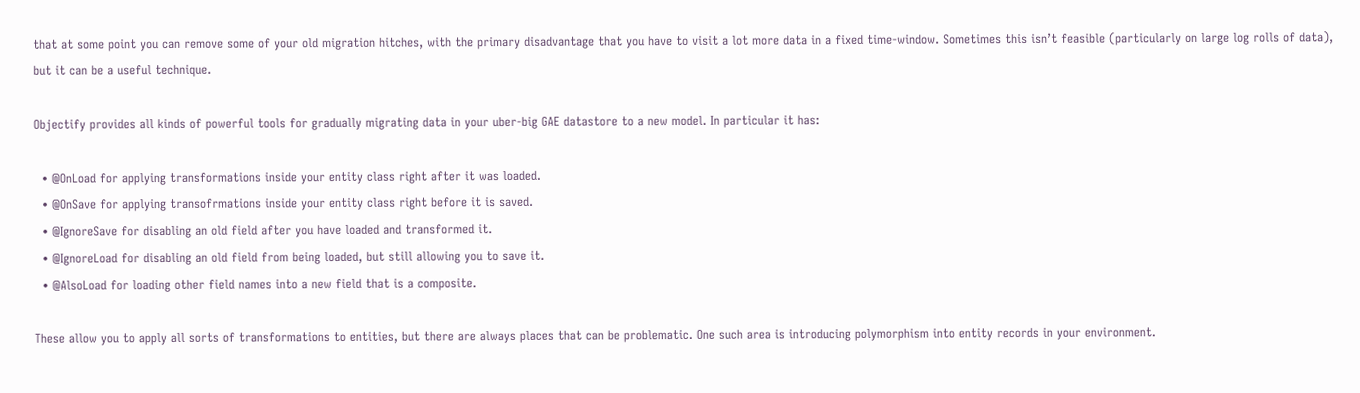that at some point you can remove some of your old migration hitches, with the primary disadvantage that you have to visit a lot more data in a fixed time-window. Sometimes this isn’t feasible (particularly on large log rolls of data), but it can be a useful technique.

Objectify provides all kinds of powerful tools for gradually migrating data in your uber-big GAE datastore to a new model. In particular it has:

  • @OnLoad for applying transformations inside your entity class right after it was loaded.
  • @OnSave for applying transofrmations inside your entity class right before it is saved.
  • @IgnoreSave for disabling an old field after you have loaded and transformed it.
  • @IgnoreLoad for disabling an old field from being loaded, but still allowing you to save it.
  • @AlsoLoad for loading other field names into a new field that is a composite.

These allow you to apply all sorts of transformations to entities, but there are always places that can be problematic. One such area is introducing polymorphism into entity records in your environment.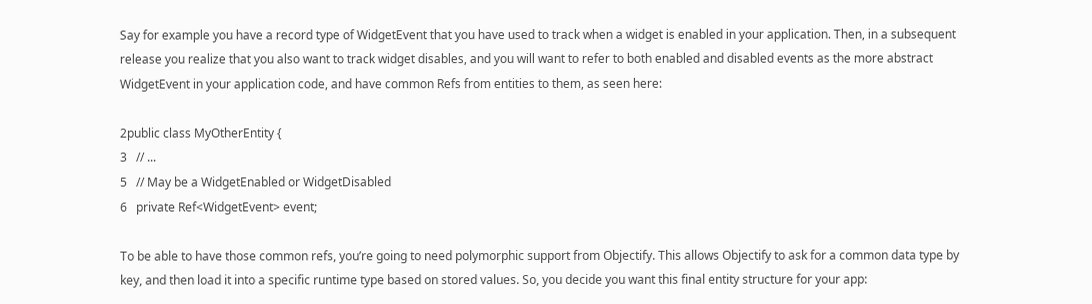Say for example you have a record type of WidgetEvent that you have used to track when a widget is enabled in your application. Then, in a subsequent release you realize that you also want to track widget disables, and you will want to refer to both enabled and disabled events as the more abstract WidgetEvent in your application code, and have common Refs from entities to them, as seen here:

2public class MyOtherEntity {
3   // ...
5   // May be a WidgetEnabled or WidgetDisabled
6   private Ref<WidgetEvent> event;

To be able to have those common refs, you’re going to need polymorphic support from Objectify. This allows Objectify to ask for a common data type by key, and then load it into a specific runtime type based on stored values. So, you decide you want this final entity structure for your app: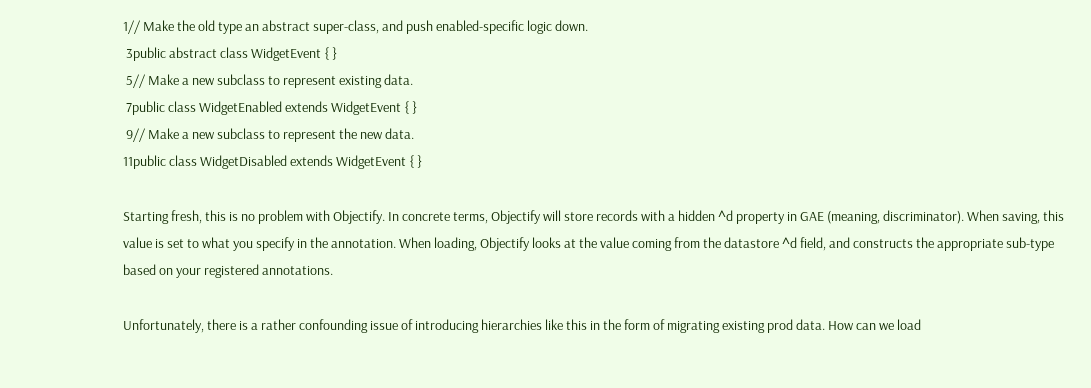1// Make the old type an abstract super-class, and push enabled-specific logic down.
 3public abstract class WidgetEvent { }
 5// Make a new subclass to represent existing data.
 7public class WidgetEnabled extends WidgetEvent { }
 9// Make a new subclass to represent the new data.
11public class WidgetDisabled extends WidgetEvent { }

Starting fresh, this is no problem with Objectify. In concrete terms, Objectify will store records with a hidden ^d property in GAE (meaning, discriminator). When saving, this value is set to what you specify in the annotation. When loading, Objectify looks at the value coming from the datastore ^d field, and constructs the appropriate sub-type based on your registered annotations.

Unfortunately, there is a rather confounding issue of introducing hierarchies like this in the form of migrating existing prod data. How can we load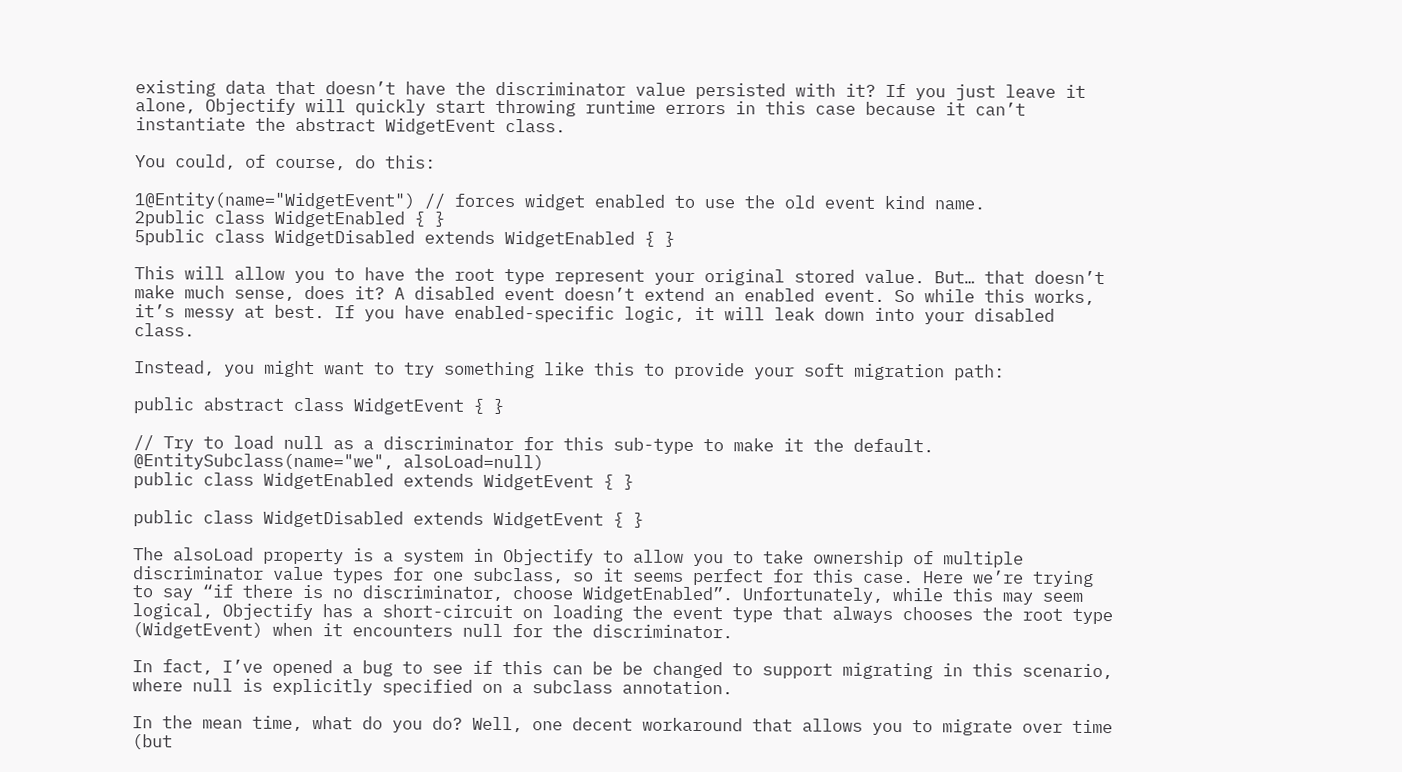existing data that doesn’t have the discriminator value persisted with it? If you just leave it alone, Objectify will quickly start throwing runtime errors in this case because it can’t instantiate the abstract WidgetEvent class.

You could, of course, do this:

1@Entity(name="WidgetEvent") // forces widget enabled to use the old event kind name.
2public class WidgetEnabled { }
5public class WidgetDisabled extends WidgetEnabled { }

This will allow you to have the root type represent your original stored value. But… that doesn’t make much sense, does it? A disabled event doesn’t extend an enabled event. So while this works, it’s messy at best. If you have enabled-specific logic, it will leak down into your disabled class.

Instead, you might want to try something like this to provide your soft migration path:

public abstract class WidgetEvent { }

// Try to load null as a discriminator for this sub-type to make it the default.
@EntitySubclass(name="we", alsoLoad=null)
public class WidgetEnabled extends WidgetEvent { }

public class WidgetDisabled extends WidgetEvent { }

The alsoLoad property is a system in Objectify to allow you to take ownership of multiple discriminator value types for one subclass, so it seems perfect for this case. Here we’re trying to say “if there is no discriminator, choose WidgetEnabled”. Unfortunately, while this may seem logical, Objectify has a short-circuit on loading the event type that always chooses the root type (WidgetEvent) when it encounters null for the discriminator.

In fact, I’ve opened a bug to see if this can be be changed to support migrating in this scenario, where null is explicitly specified on a subclass annotation.

In the mean time, what do you do? Well, one decent workaround that allows you to migrate over time (but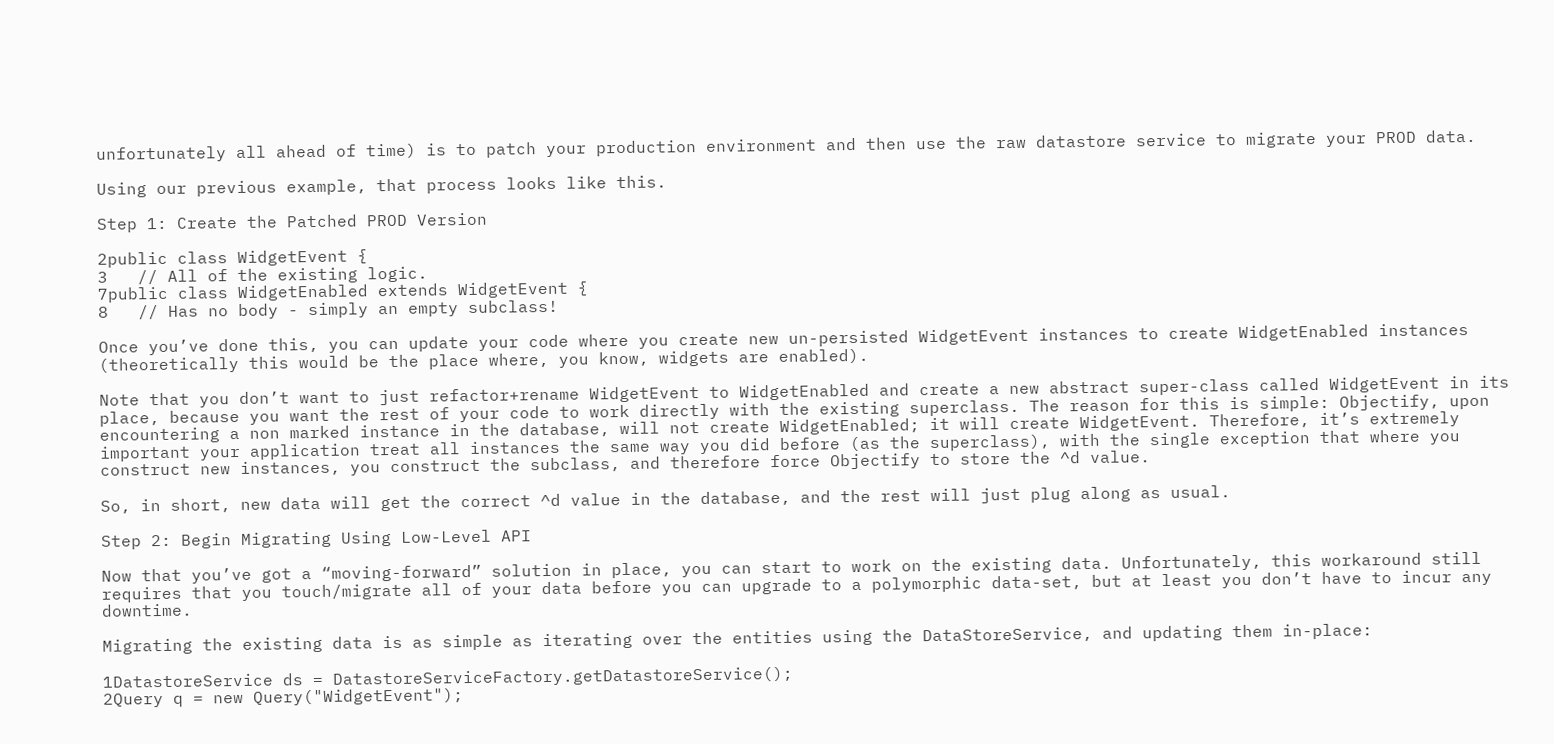unfortunately all ahead of time) is to patch your production environment and then use the raw datastore service to migrate your PROD data.

Using our previous example, that process looks like this.

Step 1: Create the Patched PROD Version

2public class WidgetEvent {
3   // All of the existing logic.
7public class WidgetEnabled extends WidgetEvent {
8   // Has no body - simply an empty subclass!

Once you’ve done this, you can update your code where you create new un-persisted WidgetEvent instances to create WidgetEnabled instances (theoretically this would be the place where, you know, widgets are enabled).

Note that you don’t want to just refactor+rename WidgetEvent to WidgetEnabled and create a new abstract super-class called WidgetEvent in its place, because you want the rest of your code to work directly with the existing superclass. The reason for this is simple: Objectify, upon encountering a non marked instance in the database, will not create WidgetEnabled; it will create WidgetEvent. Therefore, it’s extremely important your application treat all instances the same way you did before (as the superclass), with the single exception that where you construct new instances, you construct the subclass, and therefore force Objectify to store the ^d value.

So, in short, new data will get the correct ^d value in the database, and the rest will just plug along as usual.

Step 2: Begin Migrating Using Low-Level API

Now that you’ve got a “moving-forward” solution in place, you can start to work on the existing data. Unfortunately, this workaround still requires that you touch/migrate all of your data before you can upgrade to a polymorphic data-set, but at least you don’t have to incur any downtime.

Migrating the existing data is as simple as iterating over the entities using the DataStoreService, and updating them in-place:

1DatastoreService ds = DatastoreServiceFactory.getDatastoreService();
2Query q = new Query("WidgetEvent");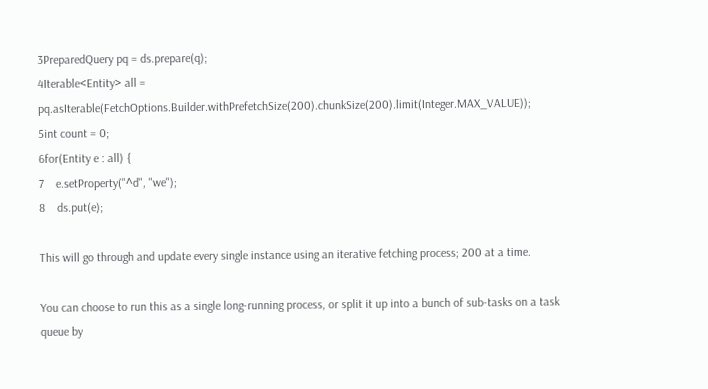3PreparedQuery pq = ds.prepare(q);
4Iterable<Entity> all = pq.asIterable(FetchOptions.Builder.withPrefetchSize(200).chunkSize(200).limit(Integer.MAX_VALUE));
5int count = 0;
6for(Entity e : all) {
7    e.setProperty("^d", "we");
8    ds.put(e);

This will go through and update every single instance using an iterative fetching process; 200 at a time.

You can choose to run this as a single long-running process, or split it up into a bunch of sub-tasks on a task queue by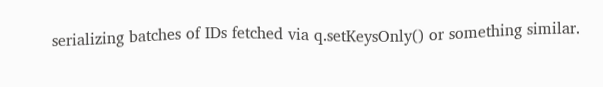serializing batches of IDs fetched via q.setKeysOnly() or something similar.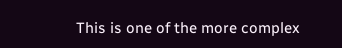This is one of the more complex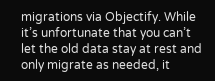migrations via Objectify. While it’s unfortunate that you can’t let the old data stay at rest and only migrate as needed, it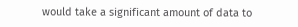would take a significant amount of data to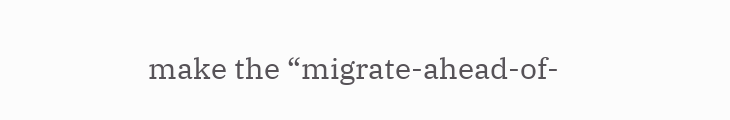make the “migrate-ahead-of-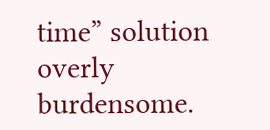time” solution overly burdensome.